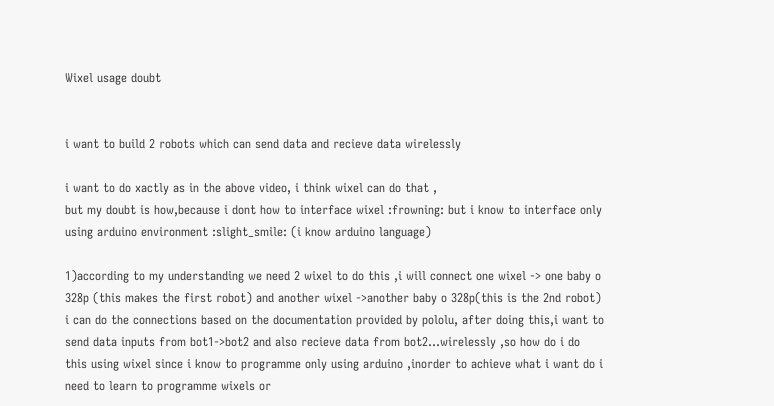Wixel usage doubt


i want to build 2 robots which can send data and recieve data wirelessly

i want to do xactly as in the above video, i think wixel can do that ,
but my doubt is how,because i dont how to interface wixel :frowning: but i know to interface only using arduino environment :slight_smile: (i know arduino language)

1)according to my understanding we need 2 wixel to do this ,i will connect one wixel -> one baby o 328p (this makes the first robot) and another wixel ->another baby o 328p(this is the 2nd robot) i can do the connections based on the documentation provided by pololu, after doing this,i want to send data inputs from bot1->bot2 and also recieve data from bot2…wirelessly ,so how do i do this using wixel since i know to programme only using arduino ,inorder to achieve what i want do i need to learn to programme wixels or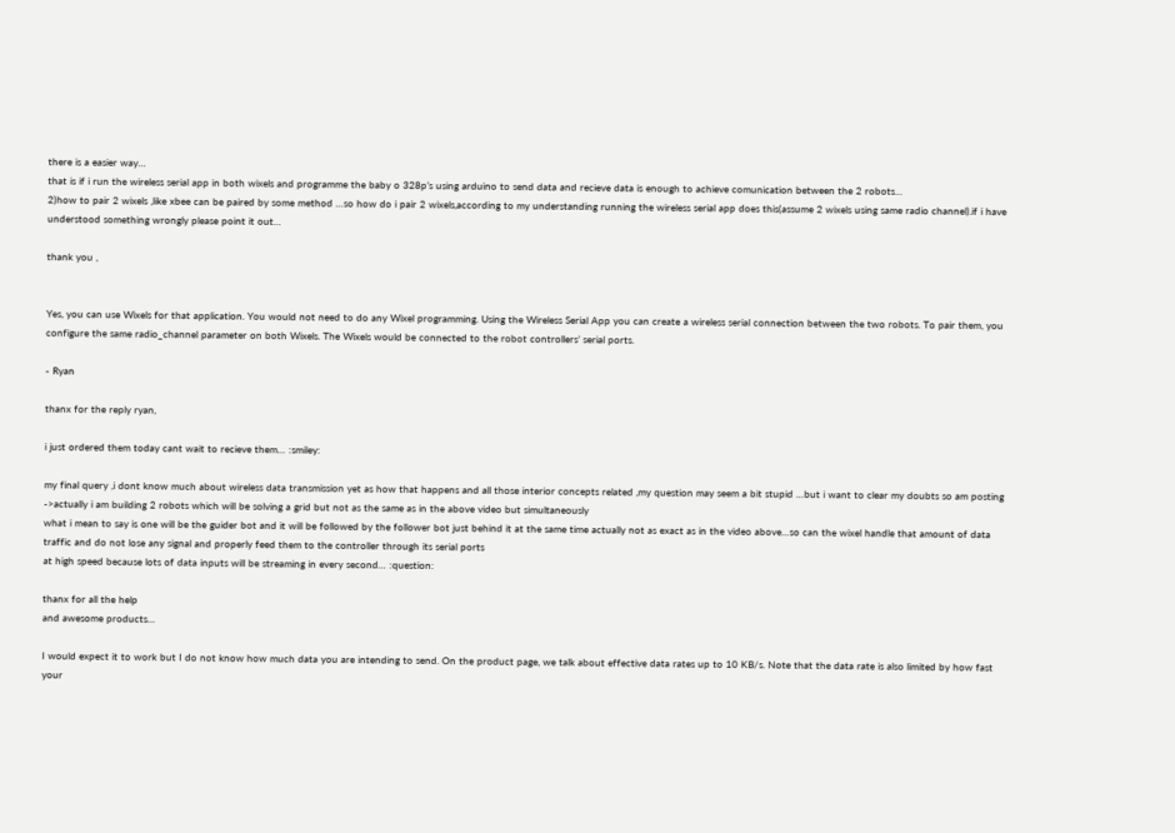there is a easier way…
that is if i run the wireless serial app in both wixels and programme the baby o 328p’s using arduino to send data and recieve data is enough to achieve comunication between the 2 robots…
2)how to pair 2 wixels ,like xbee can be paired by some method …so how do i pair 2 wixels,according to my understanding running the wireless serial app does this(assume 2 wixels using same radio channel).if i have understood something wrongly please point it out…

thank you ,


Yes, you can use Wixels for that application. You would not need to do any Wixel programming. Using the Wireless Serial App you can create a wireless serial connection between the two robots. To pair them, you configure the same radio_channel parameter on both Wixels. The Wixels would be connected to the robot controllers’ serial ports.

- Ryan

thanx for the reply ryan,

i just ordered them today cant wait to recieve them… :smiley:

my final query ,i dont know much about wireless data transmission yet as how that happens and all those interior concepts related ,my question may seem a bit stupid …but i want to clear my doubts so am posting
->actually i am building 2 robots which will be solving a grid but not as the same as in the above video but simultaneously
what i mean to say is one will be the guider bot and it will be followed by the follower bot just behind it at the same time actually not as exact as in the video above…so can the wixel handle that amount of data traffic and do not lose any signal and properly feed them to the controller through its serial ports
at high speed because lots of data inputs will be streaming in every second… :question:

thanx for all the help
and awesome products…

I would expect it to work but I do not know how much data you are intending to send. On the product page, we talk about effective data rates up to 10 KB/s. Note that the data rate is also limited by how fast your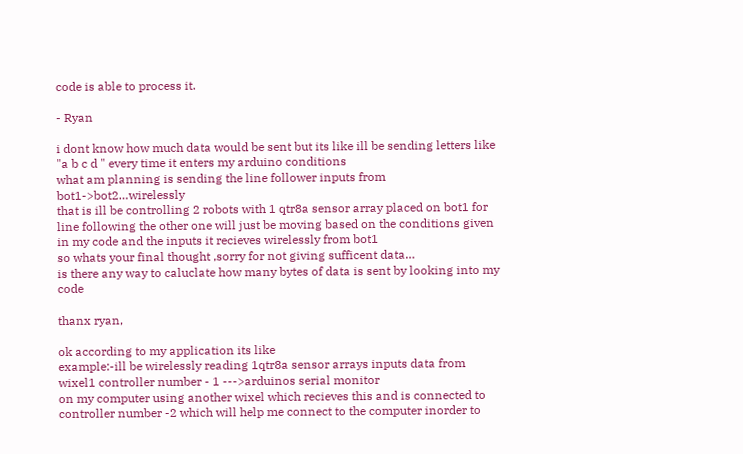code is able to process it.

- Ryan

i dont know how much data would be sent but its like ill be sending letters like "a b c d " every time it enters my arduino conditions
what am planning is sending the line follower inputs from bot1->bot2…wirelessly
that is ill be controlling 2 robots with 1 qtr8a sensor array placed on bot1 for line following the other one will just be moving based on the conditions given in my code and the inputs it recieves wirelessly from bot1
so whats your final thought ,sorry for not giving sufficent data…
is there any way to caluclate how many bytes of data is sent by looking into my code

thanx ryan,

ok according to my application its like
example:-ill be wirelessly reading 1qtr8a sensor arrays inputs data from wixel1 controller number - 1 --->arduinos serial monitor
on my computer using another wixel which recieves this and is connected to controller number -2 which will help me connect to the computer inorder to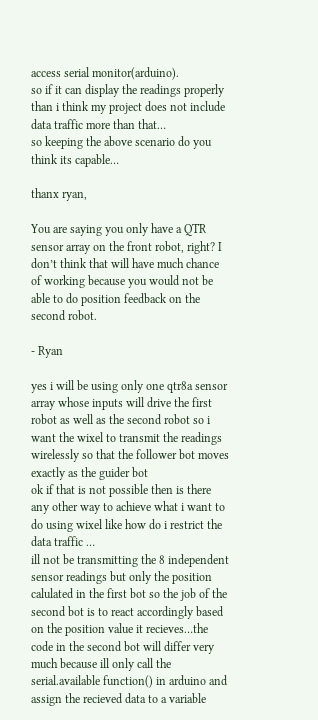access serial monitor(arduino).
so if it can display the readings properly than i think my project does not include data traffic more than that…
so keeping the above scenario do you think its capable…

thanx ryan,

You are saying you only have a QTR sensor array on the front robot, right? I don’t think that will have much chance of working because you would not be able to do position feedback on the second robot.

- Ryan

yes i will be using only one qtr8a sensor array whose inputs will drive the first robot as well as the second robot so i want the wixel to transmit the readings wirelessly so that the follower bot moves exactly as the guider bot
ok if that is not possible then is there any other way to achieve what i want to do using wixel like how do i restrict the data traffic …
ill not be transmitting the 8 independent sensor readings but only the position calulated in the first bot so the job of the second bot is to react accordingly based on the position value it recieves…the code in the second bot will differ very much because ill only call the serial.available function() in arduino and assign the recieved data to a variable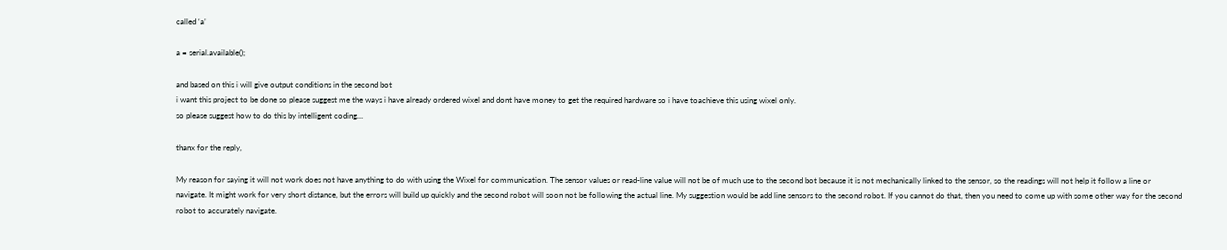called ‘a’

a = serial.available();

and based on this i will give output conditions in the second bot
i want this project to be done so please suggest me the ways i have already ordered wixel and dont have money to get the required hardware so i have toachieve this using wixel only.
so please suggest how to do this by intelligent coding…

thanx for the reply,

My reason for saying it will not work does not have anything to do with using the Wixel for communication. The sensor values or read-line value will not be of much use to the second bot because it is not mechanically linked to the sensor, so the readings will not help it follow a line or navigate. It might work for very short distance, but the errors will build up quickly and the second robot will soon not be following the actual line. My suggestion would be add line sensors to the second robot. If you cannot do that, then you need to come up with some other way for the second robot to accurately navigate.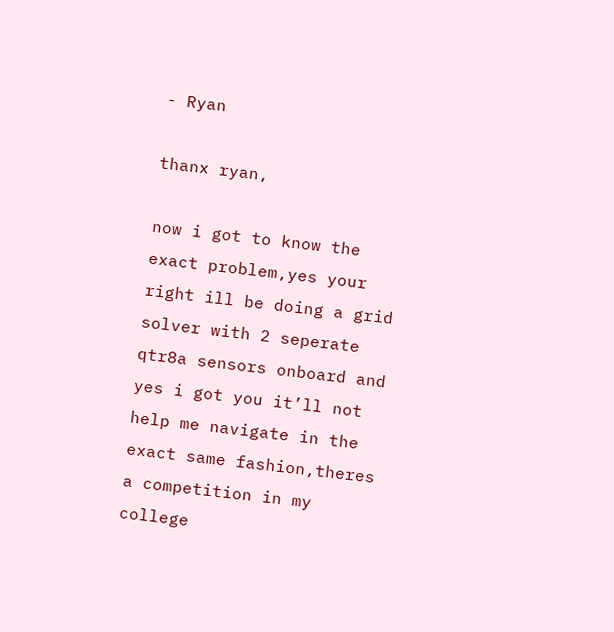- Ryan

thanx ryan,

now i got to know the exact problem,yes your right ill be doing a grid solver with 2 seperate qtr8a sensors onboard and yes i got you it’ll not help me navigate in the exact same fashion,theres a competition in my college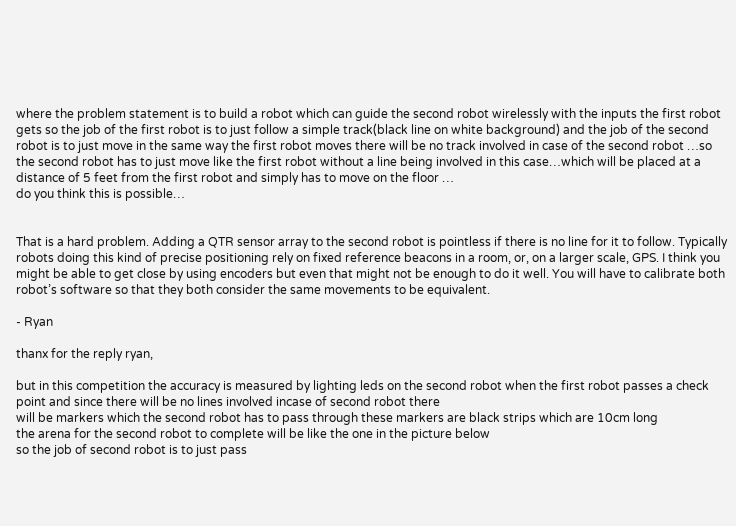where the problem statement is to build a robot which can guide the second robot wirelessly with the inputs the first robot gets so the job of the first robot is to just follow a simple track(black line on white background) and the job of the second robot is to just move in the same way the first robot moves there will be no track involved in case of the second robot …so the second robot has to just move like the first robot without a line being involved in this case…which will be placed at a distance of 5 feet from the first robot and simply has to move on the floor …
do you think this is possible…


That is a hard problem. Adding a QTR sensor array to the second robot is pointless if there is no line for it to follow. Typically robots doing this kind of precise positioning rely on fixed reference beacons in a room, or, on a larger scale, GPS. I think you might be able to get close by using encoders but even that might not be enough to do it well. You will have to calibrate both robot’s software so that they both consider the same movements to be equivalent.

- Ryan

thanx for the reply ryan,

but in this competition the accuracy is measured by lighting leds on the second robot when the first robot passes a check point and since there will be no lines involved incase of second robot there
will be markers which the second robot has to pass through these markers are black strips which are 10cm long
the arena for the second robot to complete will be like the one in the picture below
so the job of second robot is to just pass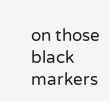on those black markers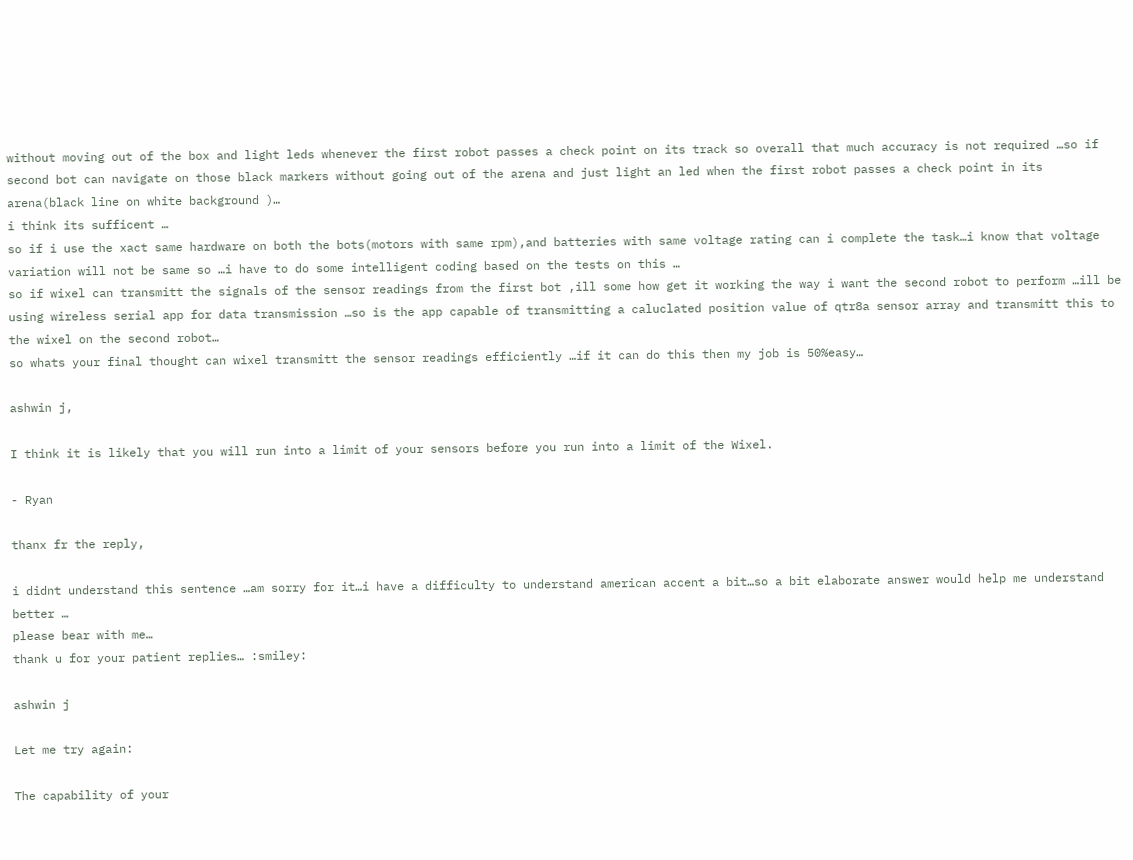without moving out of the box and light leds whenever the first robot passes a check point on its track so overall that much accuracy is not required …so if second bot can navigate on those black markers without going out of the arena and just light an led when the first robot passes a check point in its arena(black line on white background )…
i think its sufficent …
so if i use the xact same hardware on both the bots(motors with same rpm),and batteries with same voltage rating can i complete the task…i know that voltage variation will not be same so …i have to do some intelligent coding based on the tests on this …
so if wixel can transmitt the signals of the sensor readings from the first bot ,ill some how get it working the way i want the second robot to perform …ill be using wireless serial app for data transmission …so is the app capable of transmitting a caluclated position value of qtr8a sensor array and transmitt this to the wixel on the second robot…
so whats your final thought can wixel transmitt the sensor readings efficiently …if it can do this then my job is 50%easy…

ashwin j,

I think it is likely that you will run into a limit of your sensors before you run into a limit of the Wixel.

- Ryan

thanx fr the reply,

i didnt understand this sentence …am sorry for it…i have a difficulty to understand american accent a bit…so a bit elaborate answer would help me understand better …
please bear with me…
thank u for your patient replies… :smiley:

ashwin j

Let me try again:

The capability of your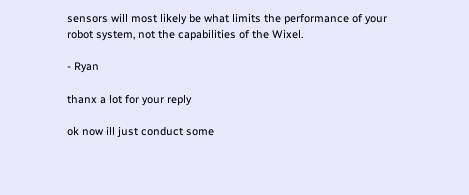sensors will most likely be what limits the performance of your robot system, not the capabilities of the Wixel.

- Ryan

thanx a lot for your reply

ok now ill just conduct some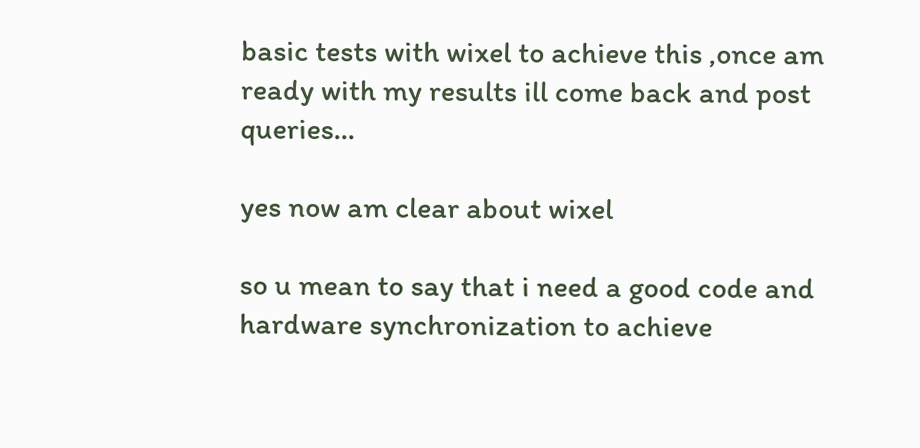basic tests with wixel to achieve this ,once am ready with my results ill come back and post queries…

yes now am clear about wixel

so u mean to say that i need a good code and hardware synchronization to achieve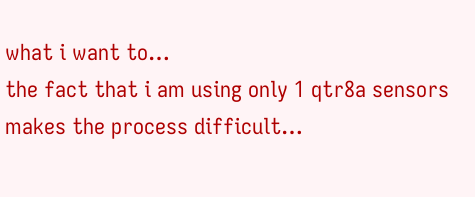what i want to…
the fact that i am using only 1 qtr8a sensors makes the process difficult…